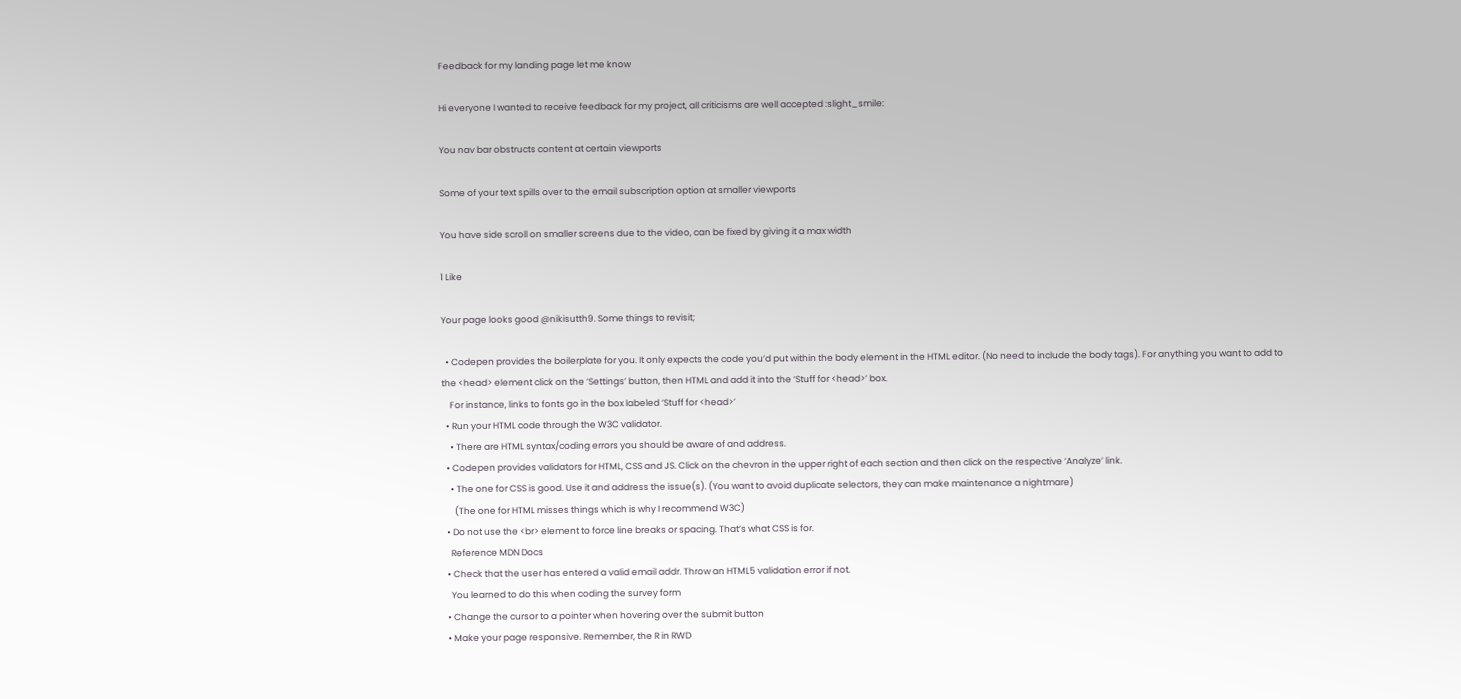Feedback for my landing page let me know

Hi everyone I wanted to receive feedback for my project, all criticisms are well accepted :slight_smile:

You nav bar obstructs content at certain viewports

Some of your text spills over to the email subscription option at smaller viewports

You have side scroll on smaller screens due to the video, can be fixed by giving it a max width

1 Like

Your page looks good @nikisutth9. Some things to revisit;

  • Codepen provides the boilerplate for you. It only expects the code you’d put within the body element in the HTML editor. (No need to include the body tags). For anything you want to add to the <head> element click on the ‘Settings’ button, then HTML and add it into the ‘Stuff for <head>’ box.
    For instance, links to fonts go in the box labeled ‘Stuff for <head>’
  • Run your HTML code through the W3C validator.
    • There are HTML syntax/coding errors you should be aware of and address.
  • Codepen provides validators for HTML, CSS and JS. Click on the chevron in the upper right of each section and then click on the respective ‘Analyze’ link.
    • The one for CSS is good. Use it and address the issue(s). (You want to avoid duplicate selectors, they can make maintenance a nightmare)
      (The one for HTML misses things which is why I recommend W3C)
  • Do not use the <br> element to force line breaks or spacing. That’s what CSS is for.
    Reference MDN Docs
  • Check that the user has entered a valid email addr. Throw an HTML5 validation error if not.
    You learned to do this when coding the survey form
  • Change the cursor to a pointer when hovering over the submit button
  • Make your page responsive. Remember, the R in RWD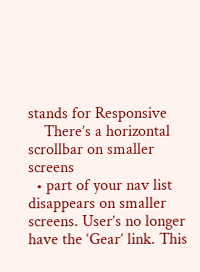stands for Responsive
    There’s a horizontal scrollbar on smaller screens
  • part of your nav list disappears on smaller screens. User’s no longer have the ‘Gear’ link. This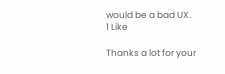would be a bad UX.
1 Like

Thanks a lot for your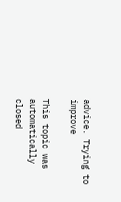advice. Trying to improve

This topic was automatically closed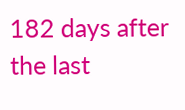182 days after the last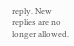reply. New replies are no longer allowed.